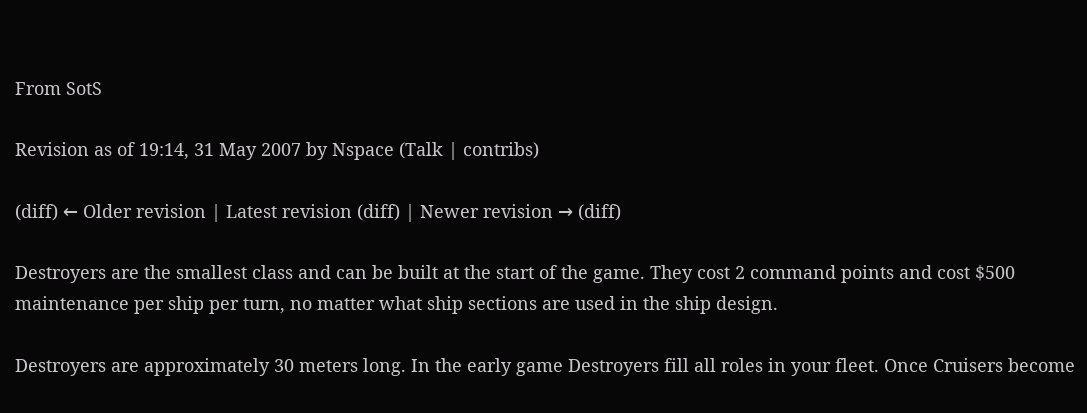From SotS

Revision as of 19:14, 31 May 2007 by Nspace (Talk | contribs)

(diff) ← Older revision | Latest revision (diff) | Newer revision → (diff)

Destroyers are the smallest class and can be built at the start of the game. They cost 2 command points and cost $500 maintenance per ship per turn, no matter what ship sections are used in the ship design.

Destroyers are approximately 30 meters long. In the early game Destroyers fill all roles in your fleet. Once Cruisers become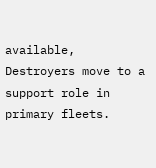available, Destroyers move to a support role in primary fleets.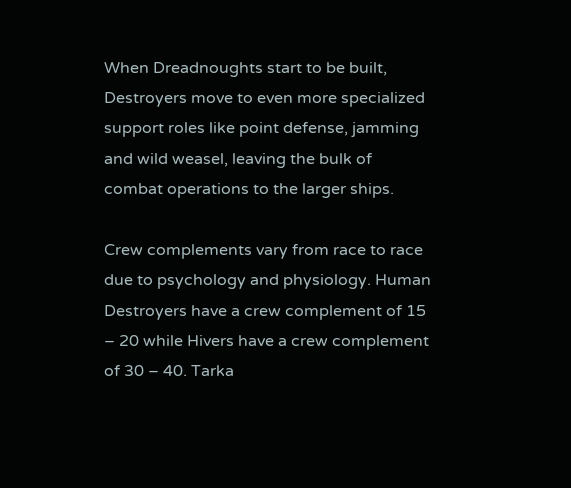When Dreadnoughts start to be built, Destroyers move to even more specialized support roles like point defense, jamming and wild weasel, leaving the bulk of combat operations to the larger ships.

Crew complements vary from race to race due to psychology and physiology. Human Destroyers have a crew complement of 15 – 20 while Hivers have a crew complement of 30 – 40. Tarka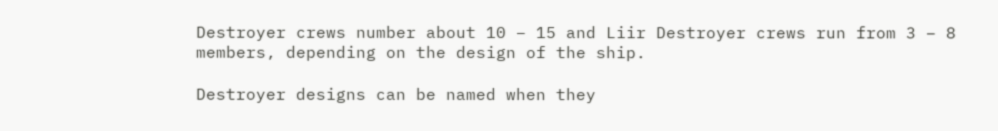Destroyer crews number about 10 – 15 and Liir Destroyer crews run from 3 – 8 members, depending on the design of the ship.

Destroyer designs can be named when they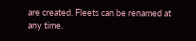are created. Fleets can be renamed at any time.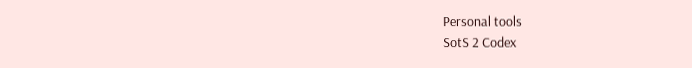Personal tools
SotS 2 Codex